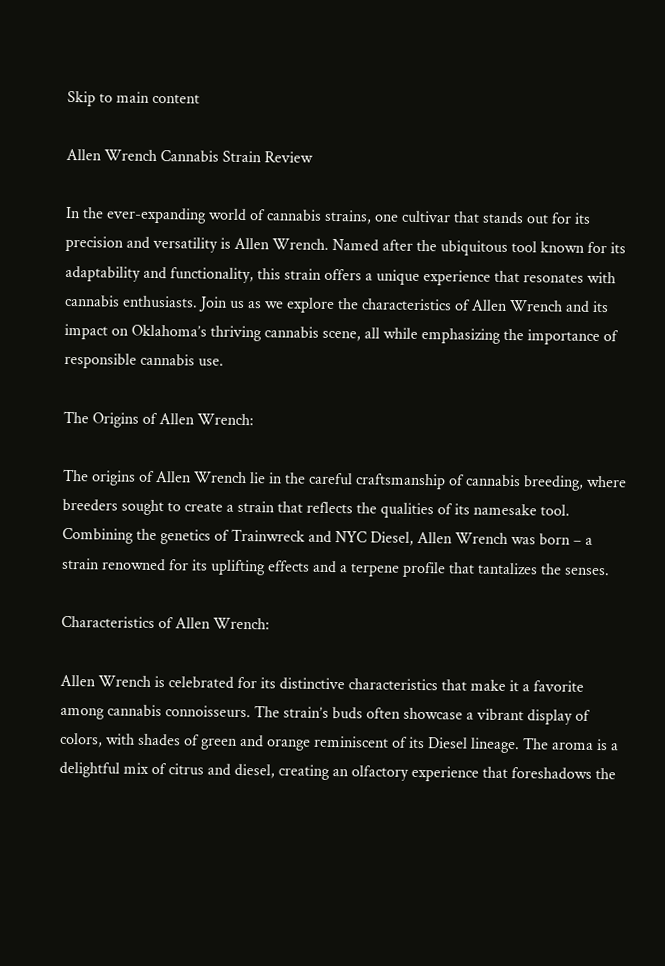Skip to main content

Allen Wrench Cannabis Strain Review

In the ever-expanding world of cannabis strains, one cultivar that stands out for its precision and versatility is Allen Wrench. Named after the ubiquitous tool known for its adaptability and functionality, this strain offers a unique experience that resonates with cannabis enthusiasts. Join us as we explore the characteristics of Allen Wrench and its impact on Oklahoma’s thriving cannabis scene, all while emphasizing the importance of responsible cannabis use.

The Origins of Allen Wrench:

The origins of Allen Wrench lie in the careful craftsmanship of cannabis breeding, where breeders sought to create a strain that reflects the qualities of its namesake tool. Combining the genetics of Trainwreck and NYC Diesel, Allen Wrench was born – a strain renowned for its uplifting effects and a terpene profile that tantalizes the senses.

Characteristics of Allen Wrench:

Allen Wrench is celebrated for its distinctive characteristics that make it a favorite among cannabis connoisseurs. The strain’s buds often showcase a vibrant display of colors, with shades of green and orange reminiscent of its Diesel lineage. The aroma is a delightful mix of citrus and diesel, creating an olfactory experience that foreshadows the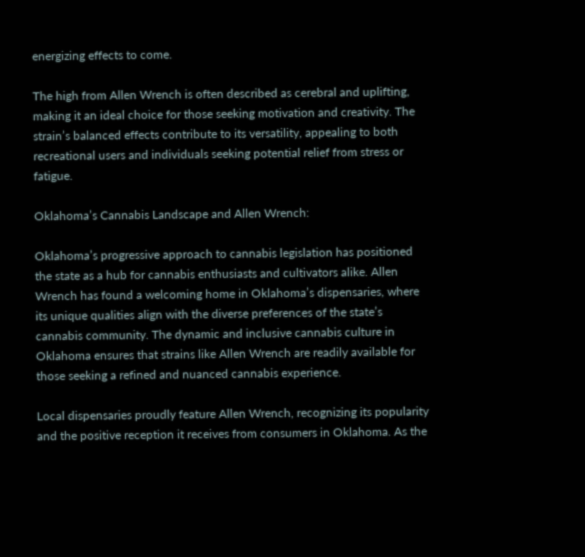energizing effects to come.

The high from Allen Wrench is often described as cerebral and uplifting, making it an ideal choice for those seeking motivation and creativity. The strain’s balanced effects contribute to its versatility, appealing to both recreational users and individuals seeking potential relief from stress or fatigue.

Oklahoma’s Cannabis Landscape and Allen Wrench:

Oklahoma’s progressive approach to cannabis legislation has positioned the state as a hub for cannabis enthusiasts and cultivators alike. Allen Wrench has found a welcoming home in Oklahoma’s dispensaries, where its unique qualities align with the diverse preferences of the state’s cannabis community. The dynamic and inclusive cannabis culture in Oklahoma ensures that strains like Allen Wrench are readily available for those seeking a refined and nuanced cannabis experience.

Local dispensaries proudly feature Allen Wrench, recognizing its popularity and the positive reception it receives from consumers in Oklahoma. As the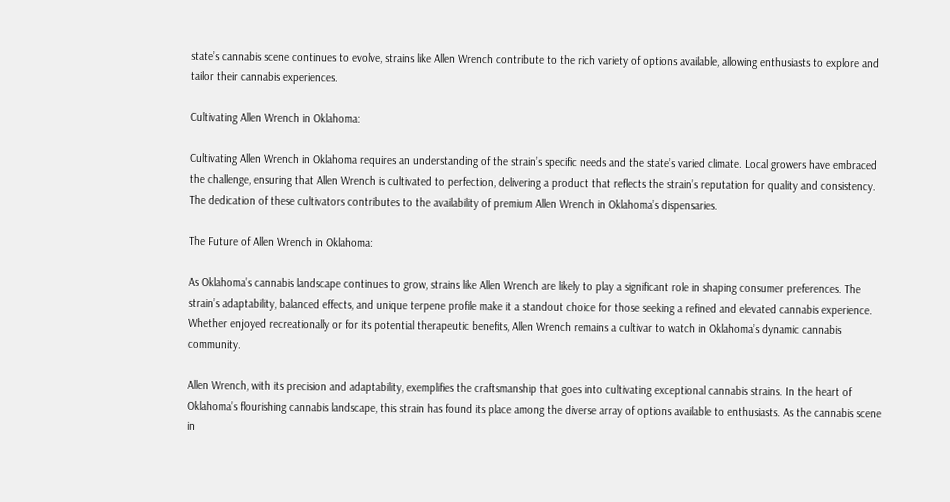state’s cannabis scene continues to evolve, strains like Allen Wrench contribute to the rich variety of options available, allowing enthusiasts to explore and tailor their cannabis experiences.

Cultivating Allen Wrench in Oklahoma:

Cultivating Allen Wrench in Oklahoma requires an understanding of the strain’s specific needs and the state’s varied climate. Local growers have embraced the challenge, ensuring that Allen Wrench is cultivated to perfection, delivering a product that reflects the strain’s reputation for quality and consistency. The dedication of these cultivators contributes to the availability of premium Allen Wrench in Oklahoma’s dispensaries.

The Future of Allen Wrench in Oklahoma:

As Oklahoma’s cannabis landscape continues to grow, strains like Allen Wrench are likely to play a significant role in shaping consumer preferences. The strain’s adaptability, balanced effects, and unique terpene profile make it a standout choice for those seeking a refined and elevated cannabis experience. Whether enjoyed recreationally or for its potential therapeutic benefits, Allen Wrench remains a cultivar to watch in Oklahoma’s dynamic cannabis community.

Allen Wrench, with its precision and adaptability, exemplifies the craftsmanship that goes into cultivating exceptional cannabis strains. In the heart of Oklahoma’s flourishing cannabis landscape, this strain has found its place among the diverse array of options available to enthusiasts. As the cannabis scene in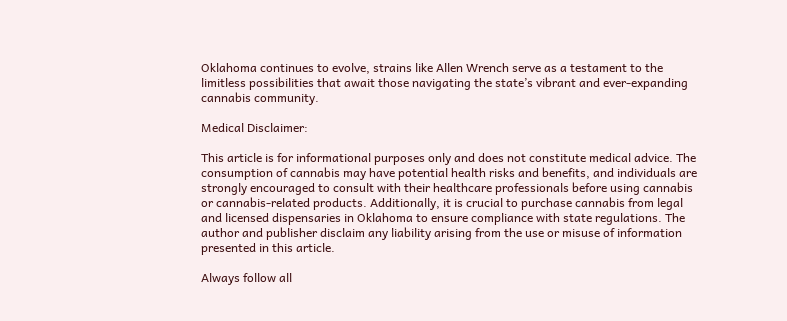Oklahoma continues to evolve, strains like Allen Wrench serve as a testament to the limitless possibilities that await those navigating the state’s vibrant and ever-expanding cannabis community.

Medical Disclaimer:

This article is for informational purposes only and does not constitute medical advice. The consumption of cannabis may have potential health risks and benefits, and individuals are strongly encouraged to consult with their healthcare professionals before using cannabis or cannabis-related products. Additionally, it is crucial to purchase cannabis from legal and licensed dispensaries in Oklahoma to ensure compliance with state regulations. The author and publisher disclaim any liability arising from the use or misuse of information presented in this article.

Always follow all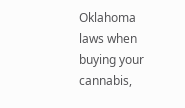Oklahoma laws when buying your cannabis,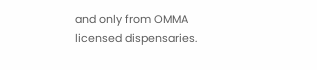and only from OMMA licensed dispensaries.